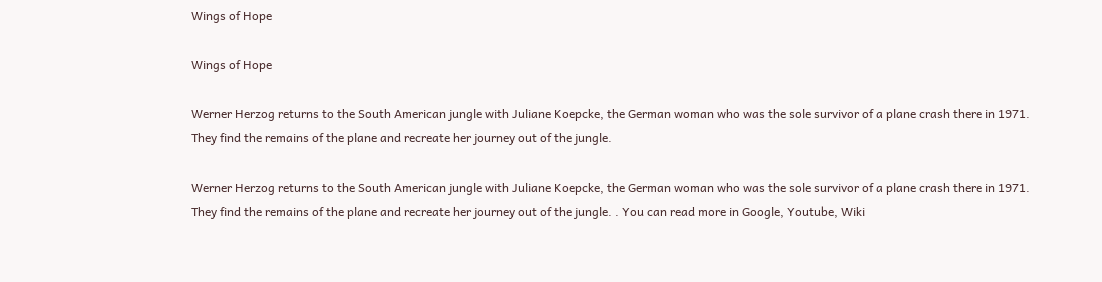Wings of Hope

Wings of Hope

Werner Herzog returns to the South American jungle with Juliane Koepcke, the German woman who was the sole survivor of a plane crash there in 1971. They find the remains of the plane and recreate her journey out of the jungle.

Werner Herzog returns to the South American jungle with Juliane Koepcke, the German woman who was the sole survivor of a plane crash there in 1971. They find the remains of the plane and recreate her journey out of the jungle. . You can read more in Google, Youtube, Wiki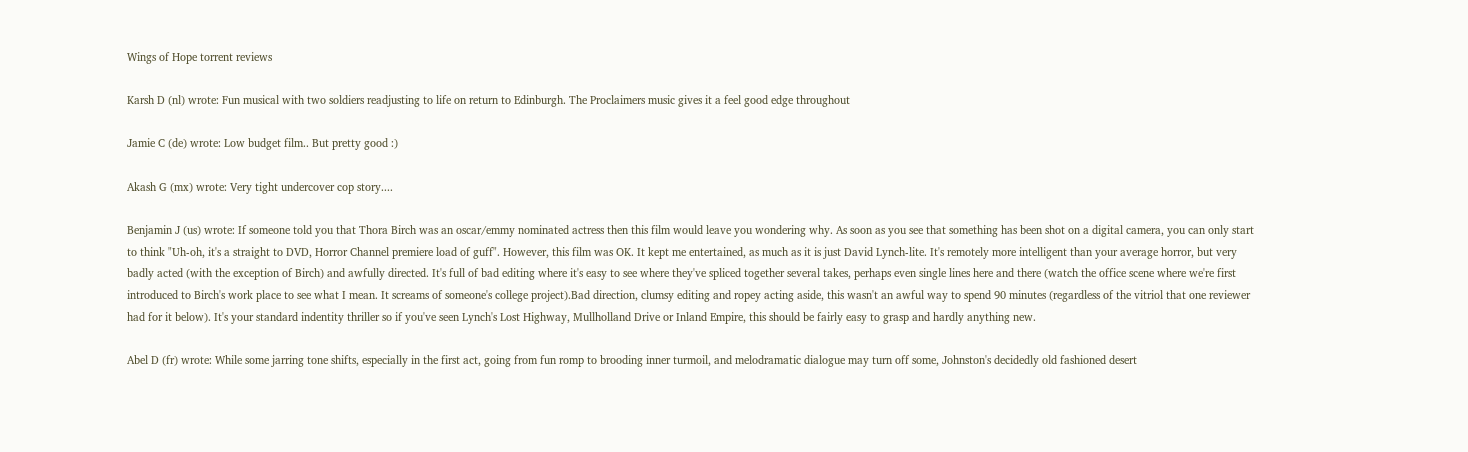Wings of Hope torrent reviews

Karsh D (nl) wrote: Fun musical with two soldiers readjusting to life on return to Edinburgh. The Proclaimers music gives it a feel good edge throughout

Jamie C (de) wrote: Low budget film.. But pretty good :)

Akash G (mx) wrote: Very tight undercover cop story....

Benjamin J (us) wrote: If someone told you that Thora Birch was an oscar/emmy nominated actress then this film would leave you wondering why. As soon as you see that something has been shot on a digital camera, you can only start to think "Uh-oh, it's a straight to DVD, Horror Channel premiere load of guff". However, this film was OK. It kept me entertained, as much as it is just David Lynch-lite. It's remotely more intelligent than your average horror, but very badly acted (with the exception of Birch) and awfully directed. It's full of bad editing where it's easy to see where they've spliced together several takes, perhaps even single lines here and there (watch the office scene where we're first introduced to Birch's work place to see what I mean. It screams of someone's college project).Bad direction, clumsy editing and ropey acting aside, this wasn't an awful way to spend 90 minutes (regardless of the vitriol that one reviewer had for it below). It's your standard indentity thriller so if you've seen Lynch's Lost Highway, Mullholland Drive or Inland Empire, this should be fairly easy to grasp and hardly anything new.

Abel D (fr) wrote: While some jarring tone shifts, especially in the first act, going from fun romp to brooding inner turmoil, and melodramatic dialogue may turn off some, Johnston's decidedly old fashioned desert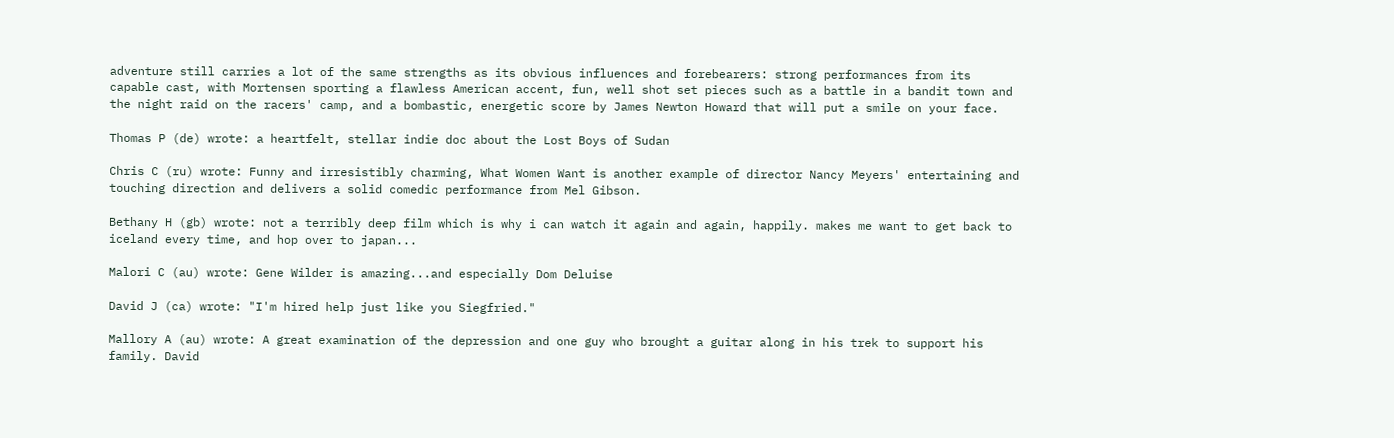adventure still carries a lot of the same strengths as its obvious influences and forebearers: strong performances from its capable cast, with Mortensen sporting a flawless American accent, fun, well shot set pieces such as a battle in a bandit town and the night raid on the racers' camp, and a bombastic, energetic score by James Newton Howard that will put a smile on your face.

Thomas P (de) wrote: a heartfelt, stellar indie doc about the Lost Boys of Sudan

Chris C (ru) wrote: Funny and irresistibly charming, What Women Want is another example of director Nancy Meyers' entertaining and touching direction and delivers a solid comedic performance from Mel Gibson.

Bethany H (gb) wrote: not a terribly deep film which is why i can watch it again and again, happily. makes me want to get back to iceland every time, and hop over to japan...

Malori C (au) wrote: Gene Wilder is amazing...and especially Dom Deluise

David J (ca) wrote: "I'm hired help just like you Siegfried."

Mallory A (au) wrote: A great examination of the depression and one guy who brought a guitar along in his trek to support his family. David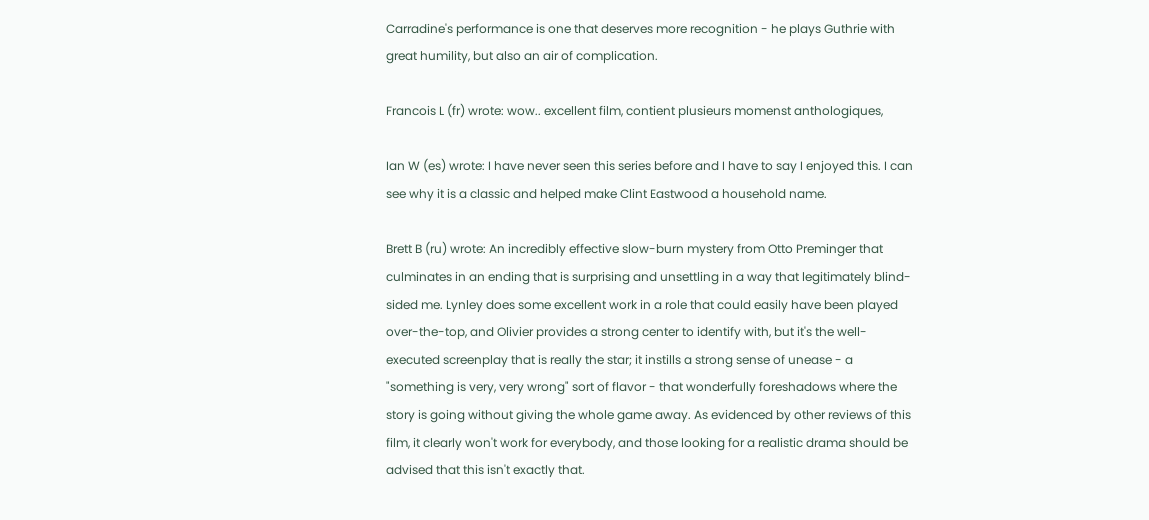Carradine's performance is one that deserves more recognition - he plays Guthrie with great humility, but also an air of complication.

Francois L (fr) wrote: wow.. excellent film, contient plusieurs momenst anthologiques,

Ian W (es) wrote: I have never seen this series before and I have to say I enjoyed this. I can see why it is a classic and helped make Clint Eastwood a household name.

Brett B (ru) wrote: An incredibly effective slow-burn mystery from Otto Preminger that culminates in an ending that is surprising and unsettling in a way that legitimately blind-sided me. Lynley does some excellent work in a role that could easily have been played over-the-top, and Olivier provides a strong center to identify with, but it's the well-executed screenplay that is really the star; it instills a strong sense of unease - a "something is very, very wrong" sort of flavor - that wonderfully foreshadows where the story is going without giving the whole game away. As evidenced by other reviews of this film, it clearly won't work for everybody, and those looking for a realistic drama should be advised that this isn't exactly that.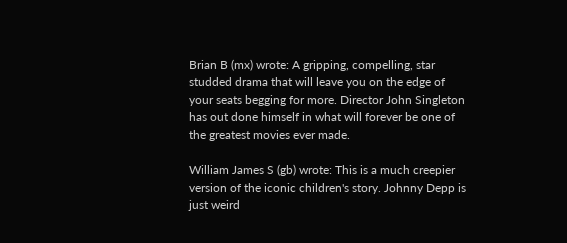Brian B (mx) wrote: A gripping, compelling, star studded drama that will leave you on the edge of your seats begging for more. Director John Singleton has out done himself in what will forever be one of the greatest movies ever made.

William James S (gb) wrote: This is a much creepier version of the iconic children's story. Johnny Depp is just weird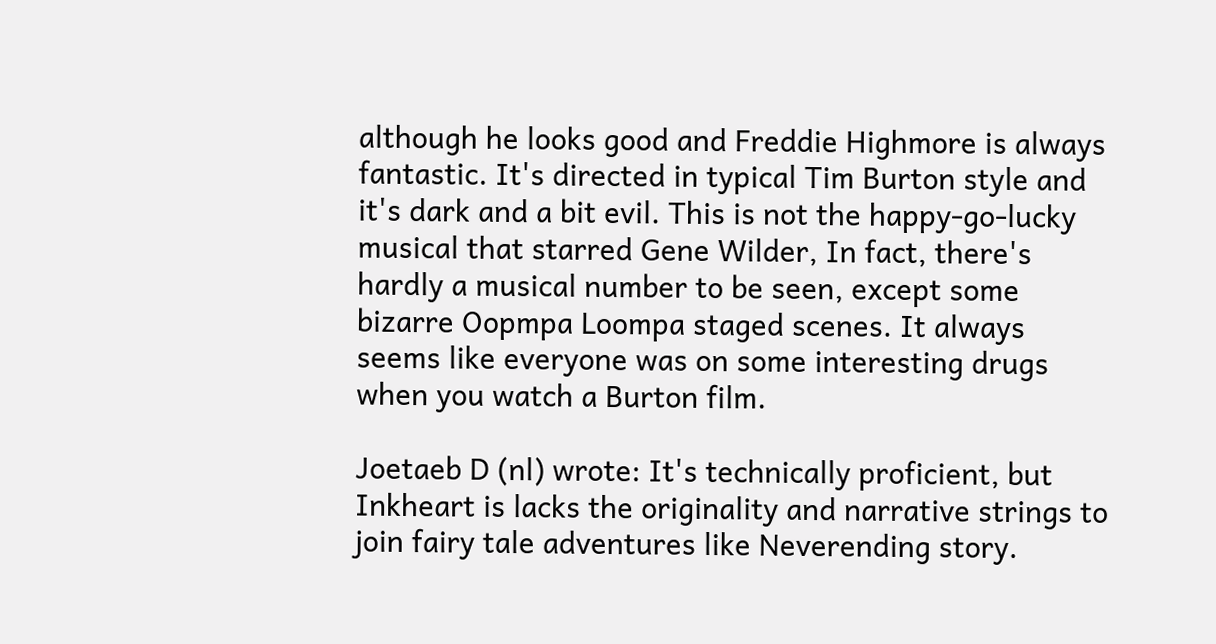although he looks good and Freddie Highmore is always fantastic. It's directed in typical Tim Burton style and it's dark and a bit evil. This is not the happy-go-lucky musical that starred Gene Wilder, In fact, there's hardly a musical number to be seen, except some bizarre Oopmpa Loompa staged scenes. It always seems like everyone was on some interesting drugs when you watch a Burton film.

Joetaeb D (nl) wrote: It's technically proficient, but Inkheart is lacks the originality and narrative strings to join fairy tale adventures like Neverending story.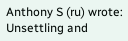Anthony S (ru) wrote: Unsettling and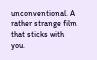unconventional. A rather strange film that sticks with you.